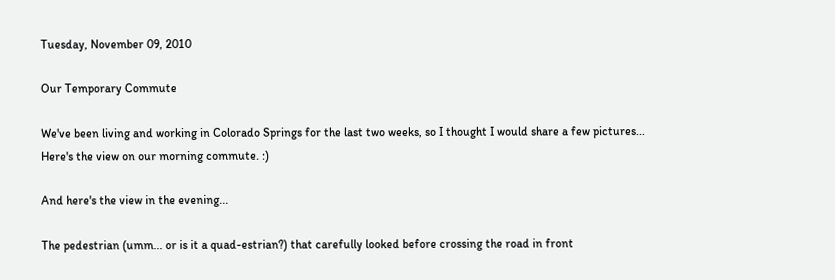Tuesday, November 09, 2010

Our Temporary Commute

We've been living and working in Colorado Springs for the last two weeks, so I thought I would share a few pictures...
Here's the view on our morning commute. :)

And here's the view in the evening...

The pedestrian (umm... or is it a quad-estrian?) that carefully looked before crossing the road in front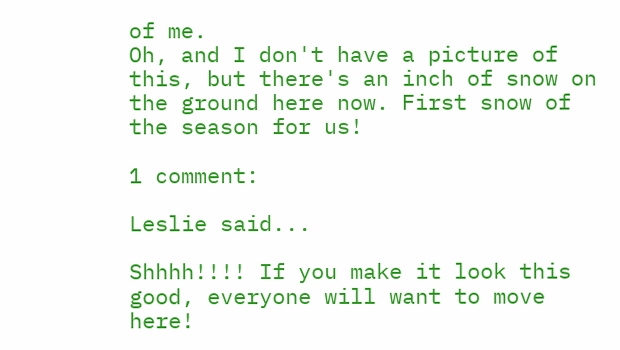of me.
Oh, and I don't have a picture of this, but there's an inch of snow on the ground here now. First snow of the season for us!

1 comment:

Leslie said...

Shhhh!!!! If you make it look this good, everyone will want to move here!